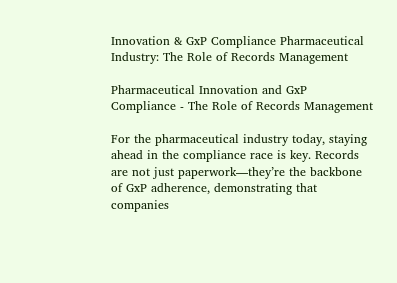Innovation & GxP Compliance Pharmaceutical Industry: The Role of Records Management

Pharmaceutical Innovation and GxP Compliance - The Role of Records Management

For the pharmaceutical industry today, staying ahead in the compliance race is key. Records are not just paperwork—they’re the backbone of GxP adherence, demonstrating that companies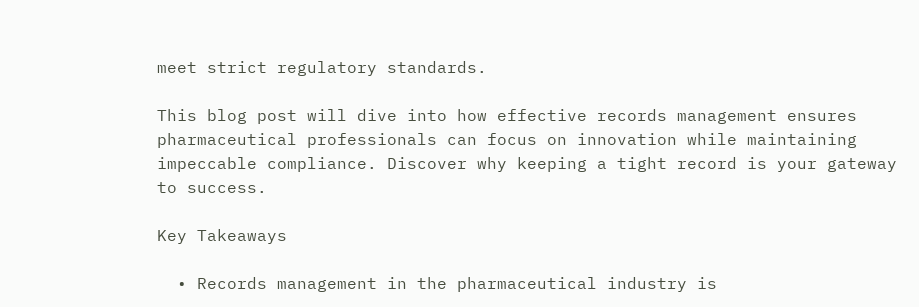meet strict regulatory standards.

This blog post will dive into how effective records management ensures pharmaceutical professionals can focus on innovation while maintaining impeccable compliance. Discover why keeping a tight record is your gateway to success.

Key Takeaways

  • Records management in the pharmaceutical industry is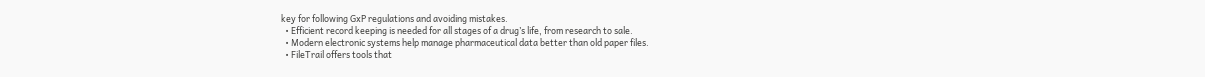key for following GxP regulations and avoiding mistakes.
  • Efficient record keeping is needed for all stages of a drug’s life, from research to sale.
  • Modern electronic systems help manage pharmaceutical data better than old paper files.
  • FileTrail offers tools that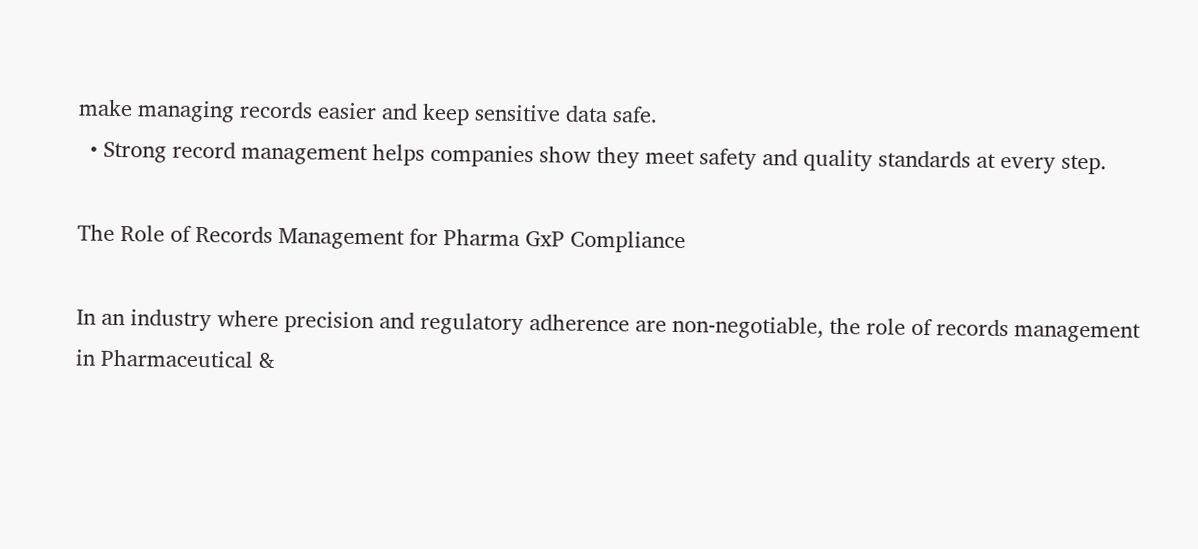make managing records easier and keep sensitive data safe.
  • Strong record management helps companies show they meet safety and quality standards at every step.

The Role of Records Management for Pharma GxP Compliance

In an industry where precision and regulatory adherence are non-negotiable, the role of records management in Pharmaceutical &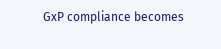GxP compliance becomes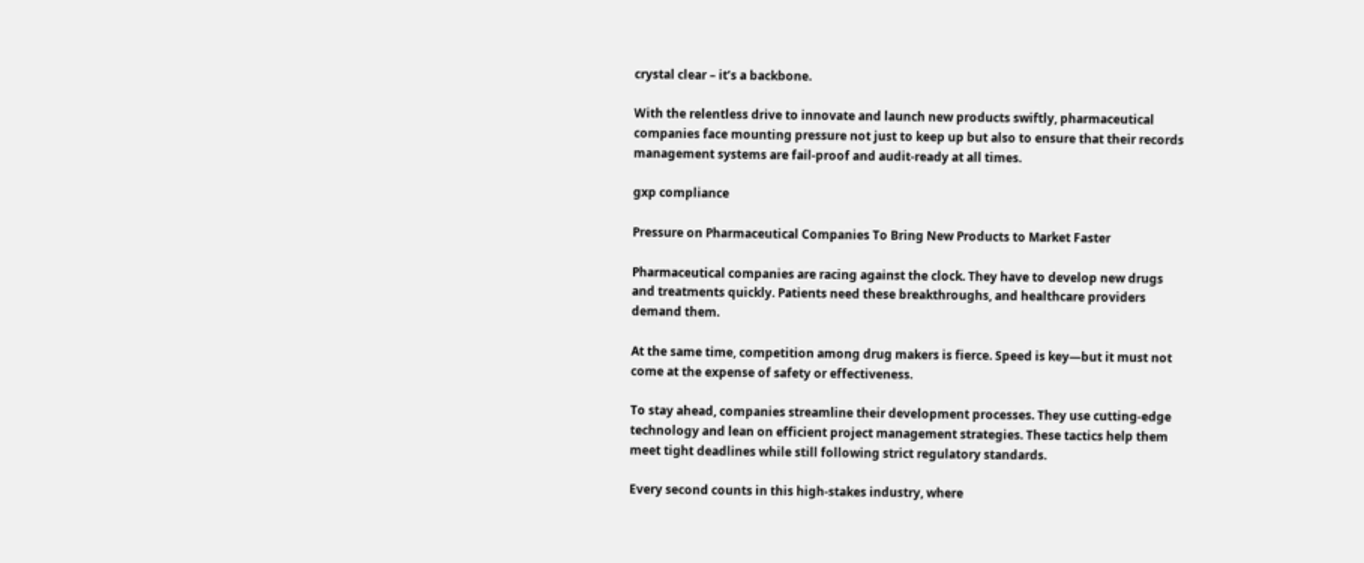crystal clear – it’s a backbone.

With the relentless drive to innovate and launch new products swiftly, pharmaceutical companies face mounting pressure not just to keep up but also to ensure that their records management systems are fail-proof and audit-ready at all times.

gxp compliance

Pressure on Pharmaceutical Companies To Bring New Products to Market Faster

Pharmaceutical companies are racing against the clock. They have to develop new drugs and treatments quickly. Patients need these breakthroughs, and healthcare providers demand them.

At the same time, competition among drug makers is fierce. Speed is key—but it must not come at the expense of safety or effectiveness.

To stay ahead, companies streamline their development processes. They use cutting-edge technology and lean on efficient project management strategies. These tactics help them meet tight deadlines while still following strict regulatory standards.

Every second counts in this high-stakes industry, where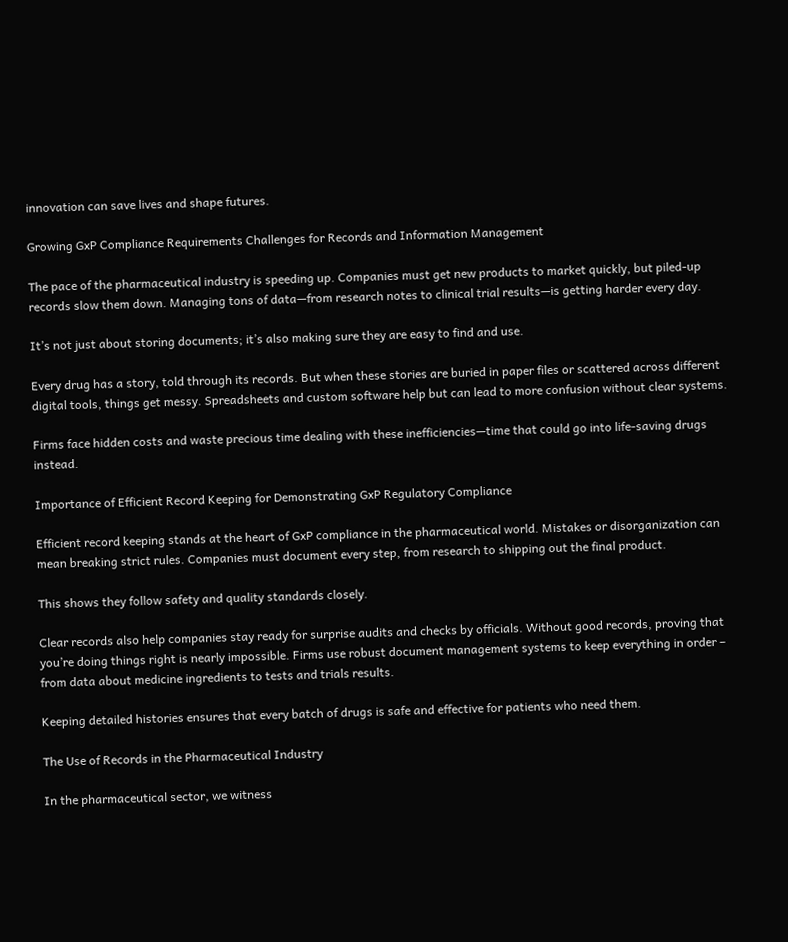innovation can save lives and shape futures.

Growing GxP Compliance Requirements Challenges for Records and Information Management

The pace of the pharmaceutical industry is speeding up. Companies must get new products to market quickly, but piled-up records slow them down. Managing tons of data—from research notes to clinical trial results—is getting harder every day.

It’s not just about storing documents; it’s also making sure they are easy to find and use.

Every drug has a story, told through its records. But when these stories are buried in paper files or scattered across different digital tools, things get messy. Spreadsheets and custom software help but can lead to more confusion without clear systems.

Firms face hidden costs and waste precious time dealing with these inefficiencies—time that could go into life-saving drugs instead.

Importance of Efficient Record Keeping for Demonstrating GxP Regulatory Compliance

Efficient record keeping stands at the heart of GxP compliance in the pharmaceutical world. Mistakes or disorganization can mean breaking strict rules. Companies must document every step, from research to shipping out the final product.

This shows they follow safety and quality standards closely.

Clear records also help companies stay ready for surprise audits and checks by officials. Without good records, proving that you’re doing things right is nearly impossible. Firms use robust document management systems to keep everything in order – from data about medicine ingredients to tests and trials results.

Keeping detailed histories ensures that every batch of drugs is safe and effective for patients who need them.

The Use of Records in the Pharmaceutical Industry

In the pharmaceutical sector, we witness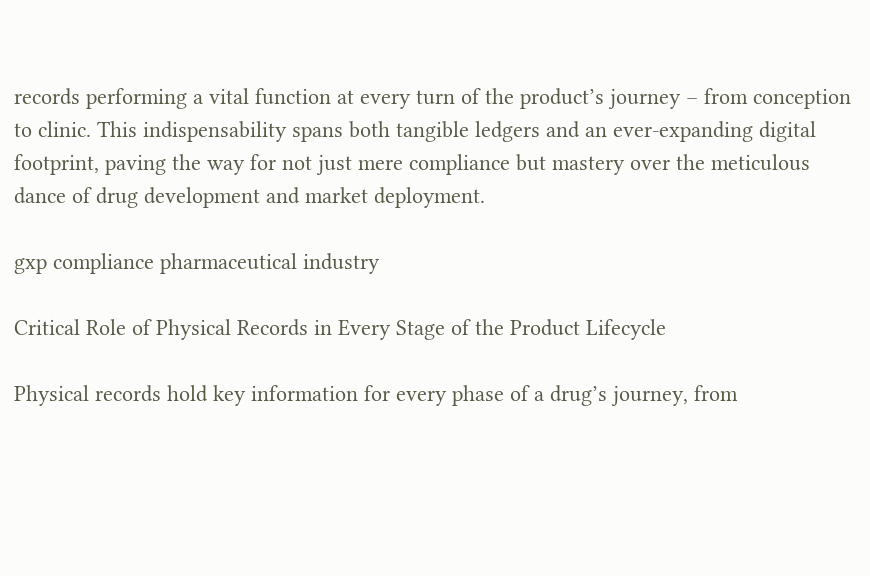records performing a vital function at every turn of the product’s journey – from conception to clinic. This indispensability spans both tangible ledgers and an ever-expanding digital footprint, paving the way for not just mere compliance but mastery over the meticulous dance of drug development and market deployment.

gxp compliance pharmaceutical industry

Critical Role of Physical Records in Every Stage of the Product Lifecycle

Physical records hold key information for every phase of a drug’s journey, from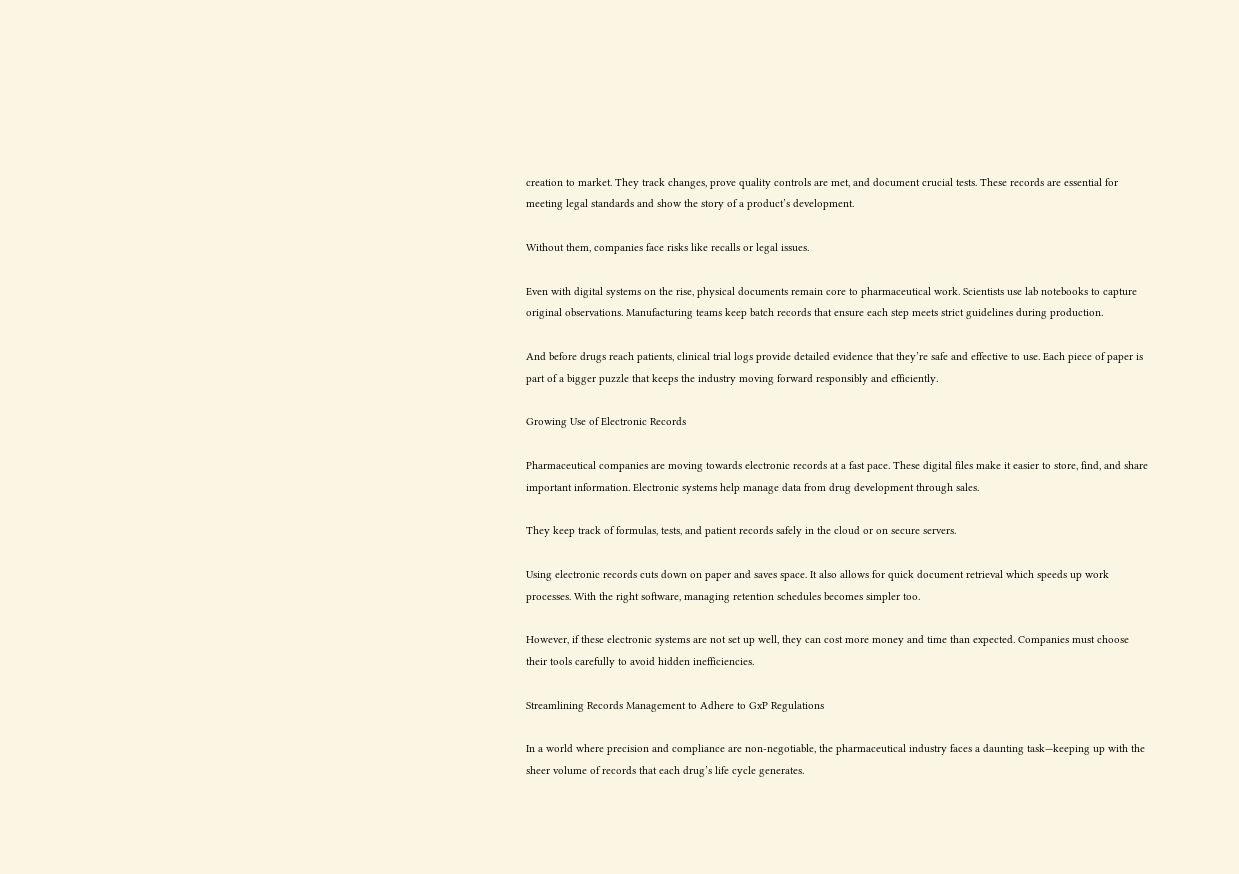creation to market. They track changes, prove quality controls are met, and document crucial tests. These records are essential for meeting legal standards and show the story of a product’s development.

Without them, companies face risks like recalls or legal issues.

Even with digital systems on the rise, physical documents remain core to pharmaceutical work. Scientists use lab notebooks to capture original observations. Manufacturing teams keep batch records that ensure each step meets strict guidelines during production.

And before drugs reach patients, clinical trial logs provide detailed evidence that they’re safe and effective to use. Each piece of paper is part of a bigger puzzle that keeps the industry moving forward responsibly and efficiently.

Growing Use of Electronic Records

Pharmaceutical companies are moving towards electronic records at a fast pace. These digital files make it easier to store, find, and share important information. Electronic systems help manage data from drug development through sales.

They keep track of formulas, tests, and patient records safely in the cloud or on secure servers.

Using electronic records cuts down on paper and saves space. It also allows for quick document retrieval which speeds up work processes. With the right software, managing retention schedules becomes simpler too.

However, if these electronic systems are not set up well, they can cost more money and time than expected. Companies must choose their tools carefully to avoid hidden inefficiencies.

Streamlining Records Management to Adhere to GxP Regulations

In a world where precision and compliance are non-negotiable, the pharmaceutical industry faces a daunting task—keeping up with the sheer volume of records that each drug’s life cycle generates.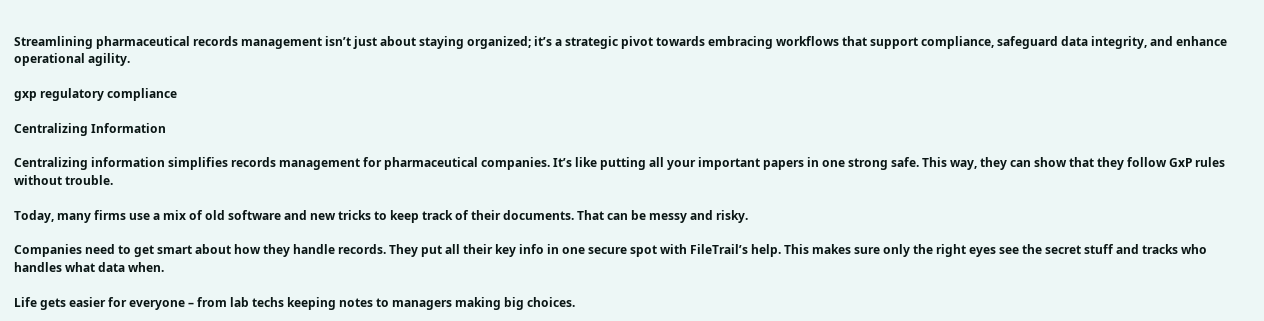Streamlining pharmaceutical records management isn’t just about staying organized; it’s a strategic pivot towards embracing workflows that support compliance, safeguard data integrity, and enhance operational agility.

gxp regulatory compliance

Centralizing Information

Centralizing information simplifies records management for pharmaceutical companies. It’s like putting all your important papers in one strong safe. This way, they can show that they follow GxP rules without trouble.

Today, many firms use a mix of old software and new tricks to keep track of their documents. That can be messy and risky.

Companies need to get smart about how they handle records. They put all their key info in one secure spot with FileTrail’s help. This makes sure only the right eyes see the secret stuff and tracks who handles what data when.

Life gets easier for everyone – from lab techs keeping notes to managers making big choices.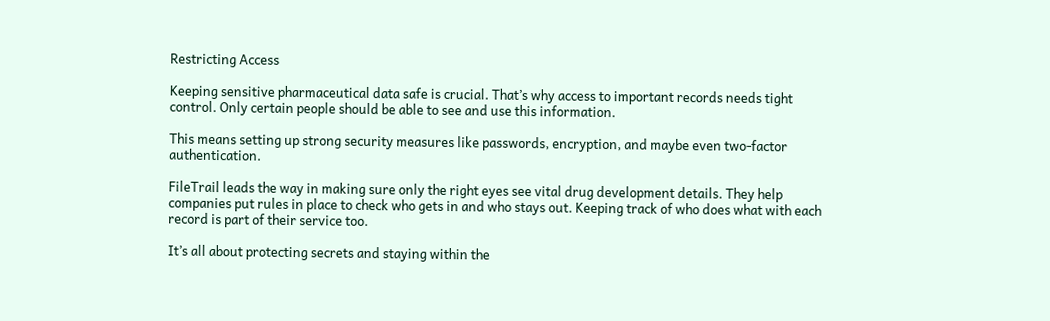Restricting Access

Keeping sensitive pharmaceutical data safe is crucial. That’s why access to important records needs tight control. Only certain people should be able to see and use this information.

This means setting up strong security measures like passwords, encryption, and maybe even two-factor authentication.

FileTrail leads the way in making sure only the right eyes see vital drug development details. They help companies put rules in place to check who gets in and who stays out. Keeping track of who does what with each record is part of their service too.

It’s all about protecting secrets and staying within the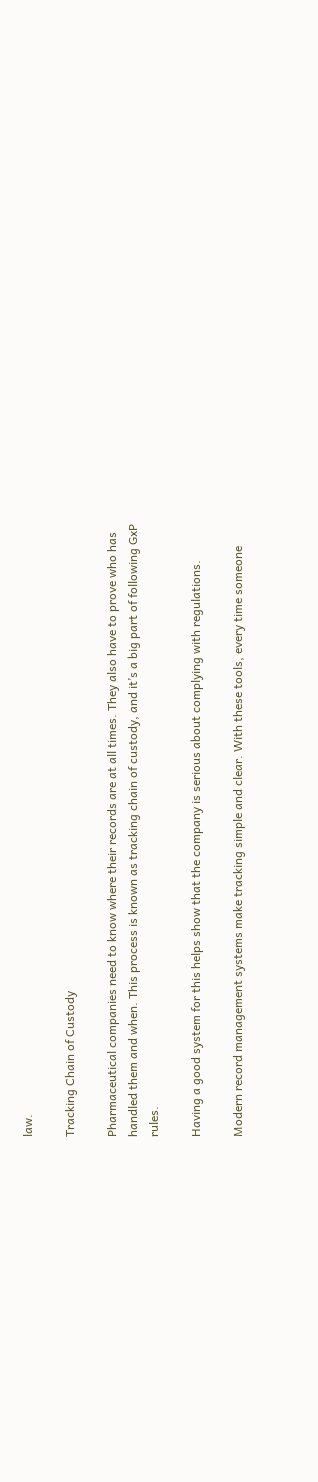law.

Tracking Chain of Custody

Pharmaceutical companies need to know where their records are at all times. They also have to prove who has handled them and when. This process is known as tracking chain of custody, and it’s a big part of following GxP rules.

Having a good system for this helps show that the company is serious about complying with regulations.

Modern record management systems make tracking simple and clear. With these tools, every time someone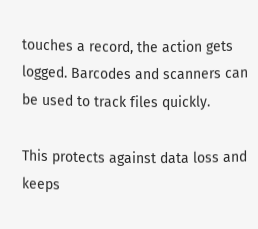touches a record, the action gets logged. Barcodes and scanners can be used to track files quickly.

This protects against data loss and keeps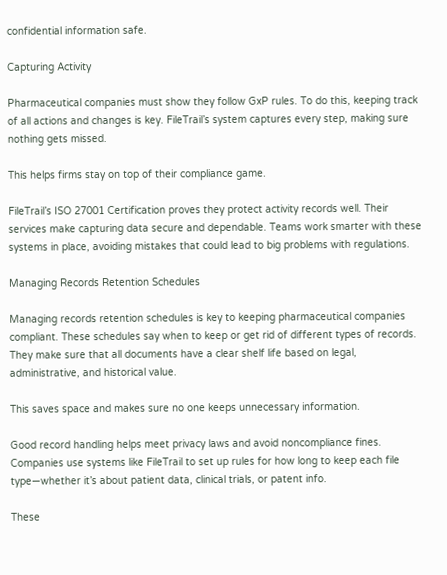confidential information safe.

Capturing Activity

Pharmaceutical companies must show they follow GxP rules. To do this, keeping track of all actions and changes is key. FileTrail’s system captures every step, making sure nothing gets missed.

This helps firms stay on top of their compliance game.

FileTrail’s ISO 27001 Certification proves they protect activity records well. Their services make capturing data secure and dependable. Teams work smarter with these systems in place, avoiding mistakes that could lead to big problems with regulations.

Managing Records Retention Schedules

Managing records retention schedules is key to keeping pharmaceutical companies compliant. These schedules say when to keep or get rid of different types of records. They make sure that all documents have a clear shelf life based on legal, administrative, and historical value.

This saves space and makes sure no one keeps unnecessary information.

Good record handling helps meet privacy laws and avoid noncompliance fines. Companies use systems like FileTrail to set up rules for how long to keep each file type—whether it’s about patient data, clinical trials, or patent info.

These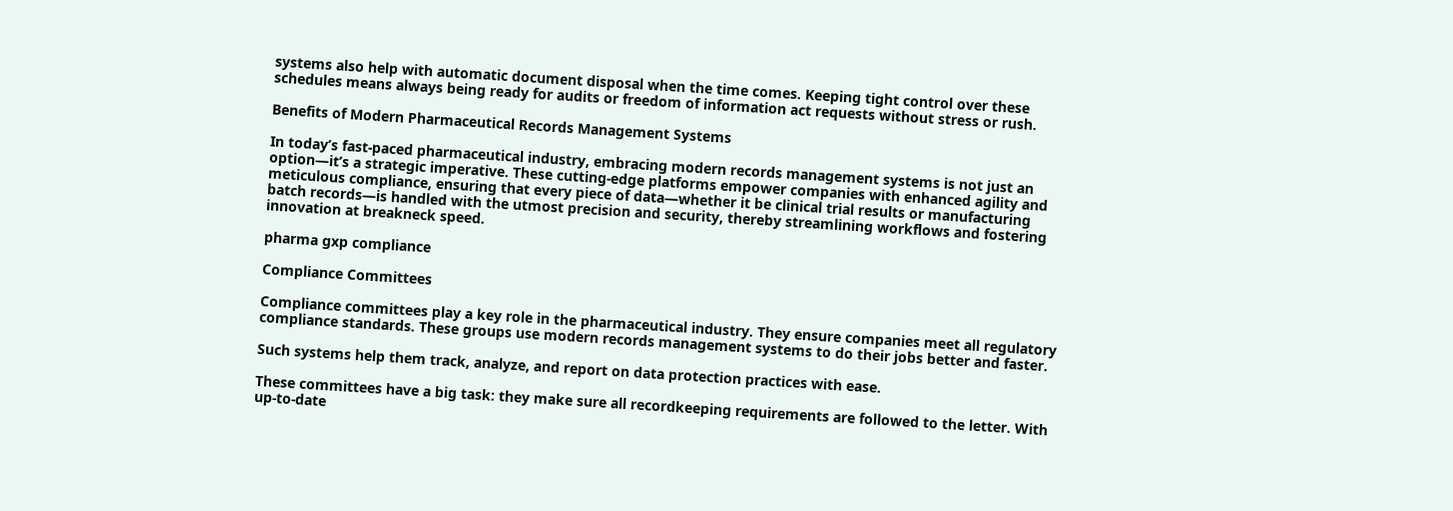systems also help with automatic document disposal when the time comes. Keeping tight control over these schedules means always being ready for audits or freedom of information act requests without stress or rush.

Benefits of Modern Pharmaceutical Records Management Systems

In today’s fast-paced pharmaceutical industry, embracing modern records management systems is not just an option—it’s a strategic imperative. These cutting-edge platforms empower companies with enhanced agility and meticulous compliance, ensuring that every piece of data—whether it be clinical trial results or manufacturing batch records—is handled with the utmost precision and security, thereby streamlining workflows and fostering innovation at breakneck speed.

pharma gxp compliance

Compliance Committees

Compliance committees play a key role in the pharmaceutical industry. They ensure companies meet all regulatory compliance standards. These groups use modern records management systems to do their jobs better and faster.

Such systems help them track, analyze, and report on data protection practices with ease.

These committees have a big task: they make sure all recordkeeping requirements are followed to the letter. With up-to-date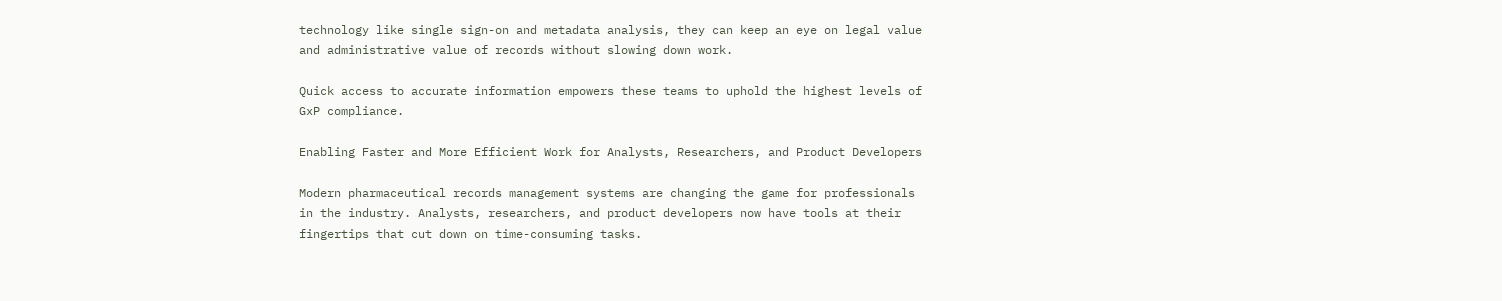technology like single sign-on and metadata analysis, they can keep an eye on legal value and administrative value of records without slowing down work.

Quick access to accurate information empowers these teams to uphold the highest levels of GxP compliance.

Enabling Faster and More Efficient Work for Analysts, Researchers, and Product Developers

Modern pharmaceutical records management systems are changing the game for professionals in the industry. Analysts, researchers, and product developers now have tools at their fingertips that cut down on time-consuming tasks.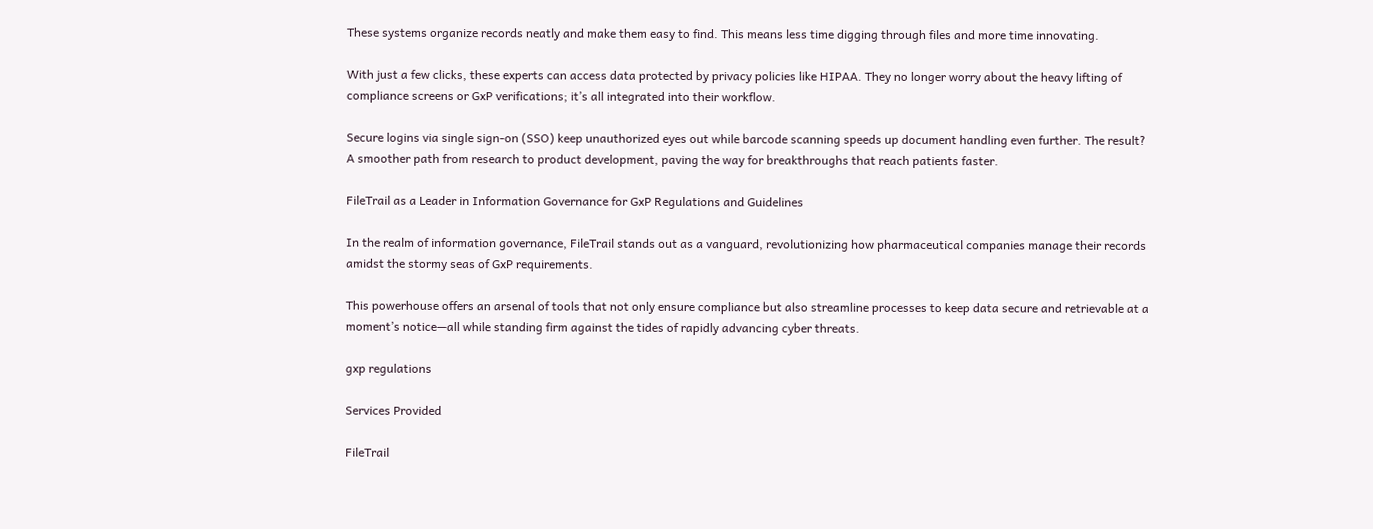These systems organize records neatly and make them easy to find. This means less time digging through files and more time innovating.

With just a few clicks, these experts can access data protected by privacy policies like HIPAA. They no longer worry about the heavy lifting of compliance screens or GxP verifications; it’s all integrated into their workflow.

Secure logins via single sign-on (SSO) keep unauthorized eyes out while barcode scanning speeds up document handling even further. The result? A smoother path from research to product development, paving the way for breakthroughs that reach patients faster.

FileTrail as a Leader in Information Governance for GxP Regulations and Guidelines

In the realm of information governance, FileTrail stands out as a vanguard, revolutionizing how pharmaceutical companies manage their records amidst the stormy seas of GxP requirements.

This powerhouse offers an arsenal of tools that not only ensure compliance but also streamline processes to keep data secure and retrievable at a moment’s notice—all while standing firm against the tides of rapidly advancing cyber threats.

gxp regulations

Services Provided

FileTrail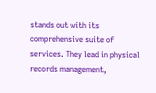stands out with its comprehensive suite of services. They lead in physical records management,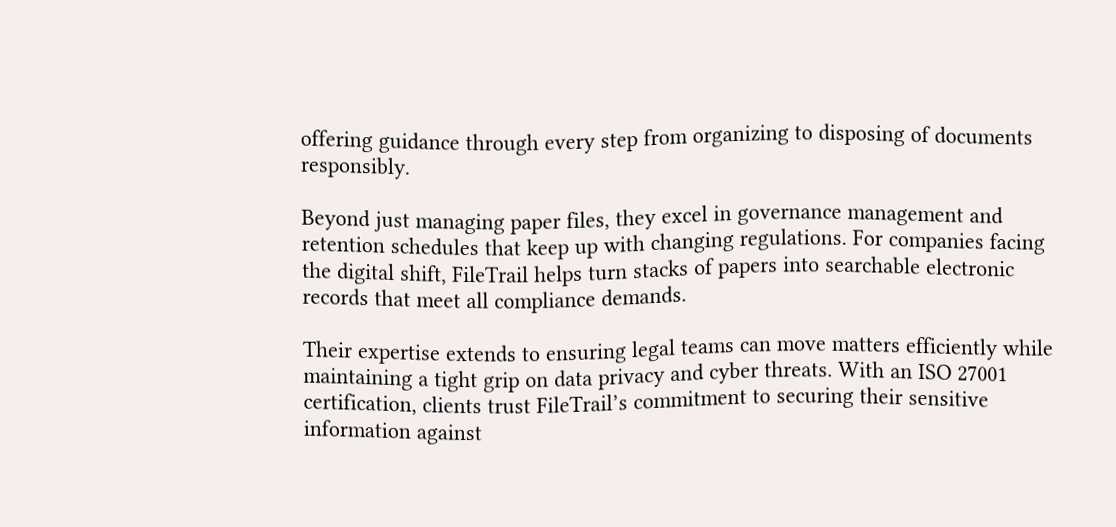offering guidance through every step from organizing to disposing of documents responsibly.

Beyond just managing paper files, they excel in governance management and retention schedules that keep up with changing regulations. For companies facing the digital shift, FileTrail helps turn stacks of papers into searchable electronic records that meet all compliance demands.

Their expertise extends to ensuring legal teams can move matters efficiently while maintaining a tight grip on data privacy and cyber threats. With an ISO 27001 certification, clients trust FileTrail’s commitment to securing their sensitive information against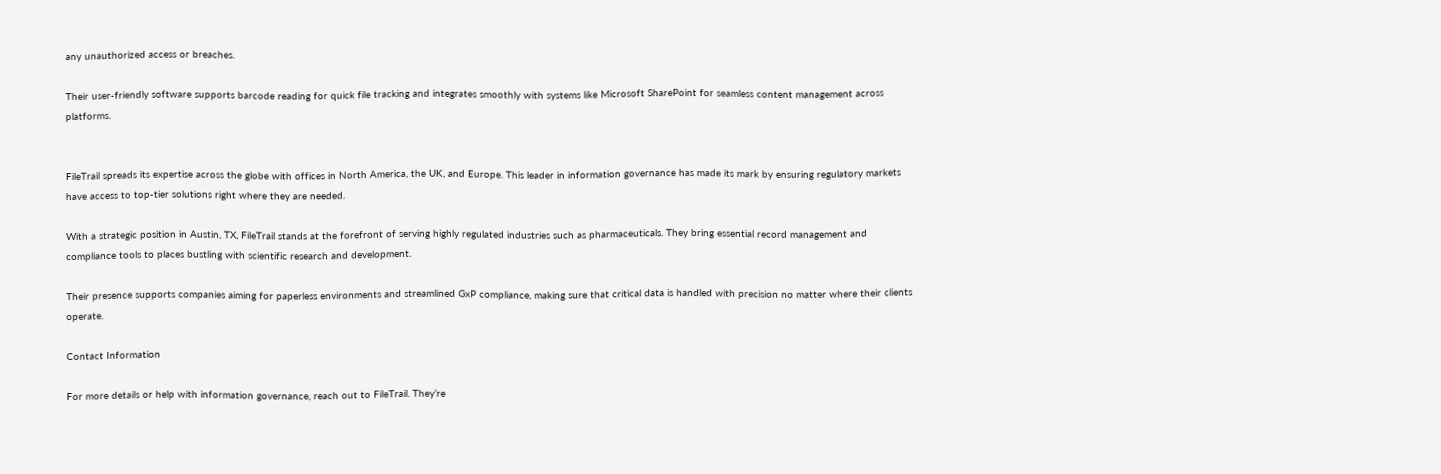any unauthorized access or breaches.

Their user-friendly software supports barcode reading for quick file tracking and integrates smoothly with systems like Microsoft SharePoint for seamless content management across platforms.


FileTrail spreads its expertise across the globe with offices in North America, the UK, and Europe. This leader in information governance has made its mark by ensuring regulatory markets have access to top-tier solutions right where they are needed.

With a strategic position in Austin, TX, FileTrail stands at the forefront of serving highly regulated industries such as pharmaceuticals. They bring essential record management and compliance tools to places bustling with scientific research and development.

Their presence supports companies aiming for paperless environments and streamlined GxP compliance, making sure that critical data is handled with precision no matter where their clients operate.

Contact Information

For more details or help with information governance, reach out to FileTrail. They’re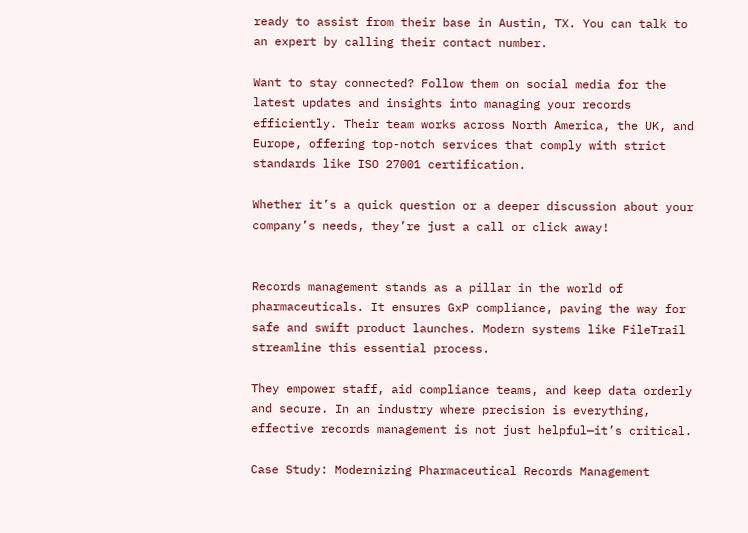ready to assist from their base in Austin, TX. You can talk to an expert by calling their contact number.

Want to stay connected? Follow them on social media for the latest updates and insights into managing your records efficiently. Their team works across North America, the UK, and Europe, offering top-notch services that comply with strict standards like ISO 27001 certification.

Whether it’s a quick question or a deeper discussion about your company’s needs, they’re just a call or click away!


Records management stands as a pillar in the world of pharmaceuticals. It ensures GxP compliance, paving the way for safe and swift product launches. Modern systems like FileTrail streamline this essential process.

They empower staff, aid compliance teams, and keep data orderly and secure. In an industry where precision is everything, effective records management is not just helpful—it’s critical.

Case Study: Modernizing Pharmaceutical Records Management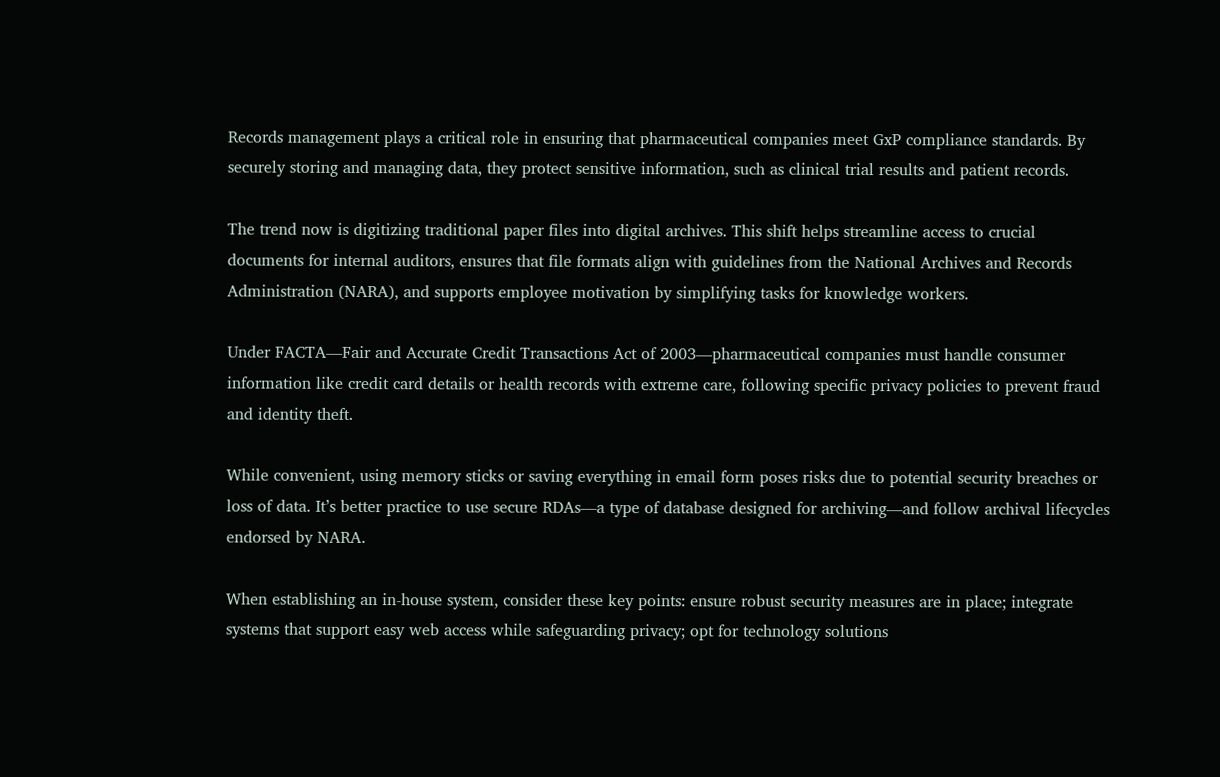Records management plays a critical role in ensuring that pharmaceutical companies meet GxP compliance standards. By securely storing and managing data, they protect sensitive information, such as clinical trial results and patient records.

The trend now is digitizing traditional paper files into digital archives. This shift helps streamline access to crucial documents for internal auditors, ensures that file formats align with guidelines from the National Archives and Records Administration (NARA), and supports employee motivation by simplifying tasks for knowledge workers.

Under FACTA—Fair and Accurate Credit Transactions Act of 2003—pharmaceutical companies must handle consumer information like credit card details or health records with extreme care, following specific privacy policies to prevent fraud and identity theft.

While convenient, using memory sticks or saving everything in email form poses risks due to potential security breaches or loss of data. It’s better practice to use secure RDAs—a type of database designed for archiving—and follow archival lifecycles endorsed by NARA.

When establishing an in-house system, consider these key points: ensure robust security measures are in place; integrate systems that support easy web access while safeguarding privacy; opt for technology solutions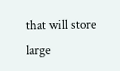that will store large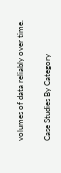volumes of data reliably over time.

Case Studies By Category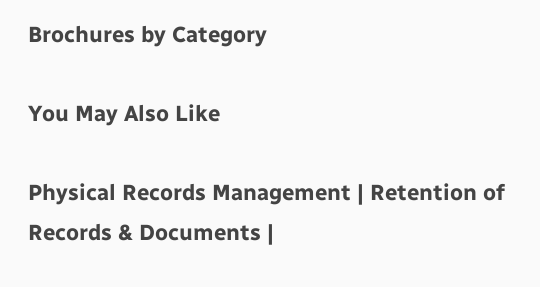Brochures by Category

You May Also Like

Physical Records Management | Retention of Records & Documents |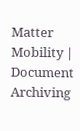Matter Mobility | Document Archiving